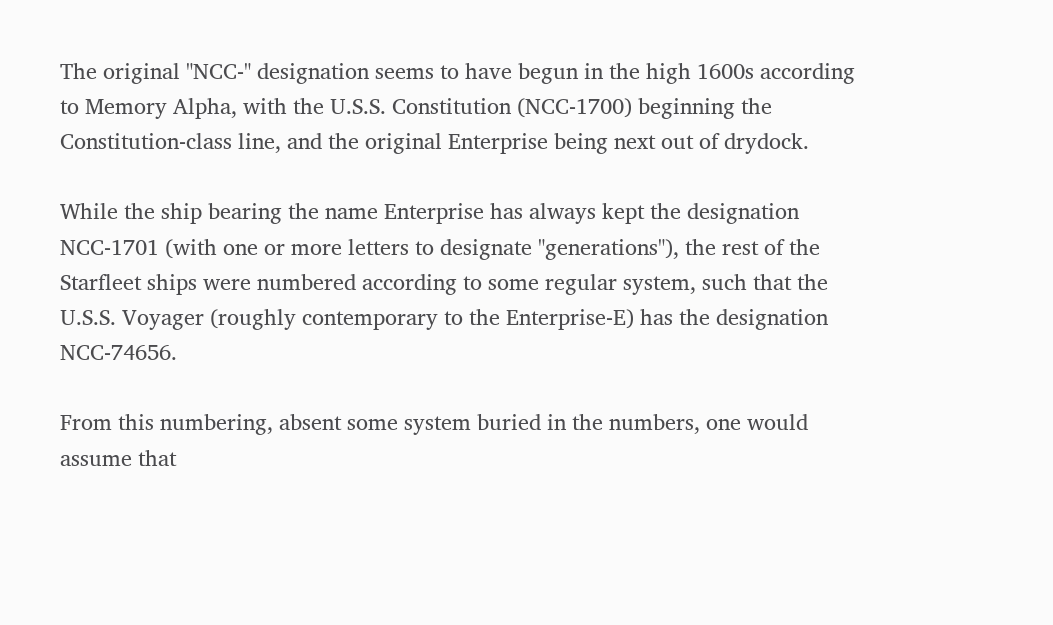The original "NCC-" designation seems to have begun in the high 1600s according to Memory Alpha, with the U.S.S. Constitution (NCC-1700) beginning the Constitution-class line, and the original Enterprise being next out of drydock.

While the ship bearing the name Enterprise has always kept the designation NCC-1701 (with one or more letters to designate "generations"), the rest of the Starfleet ships were numbered according to some regular system, such that the U.S.S. Voyager (roughly contemporary to the Enterprise-E) has the designation NCC-74656.

From this numbering, absent some system buried in the numbers, one would assume that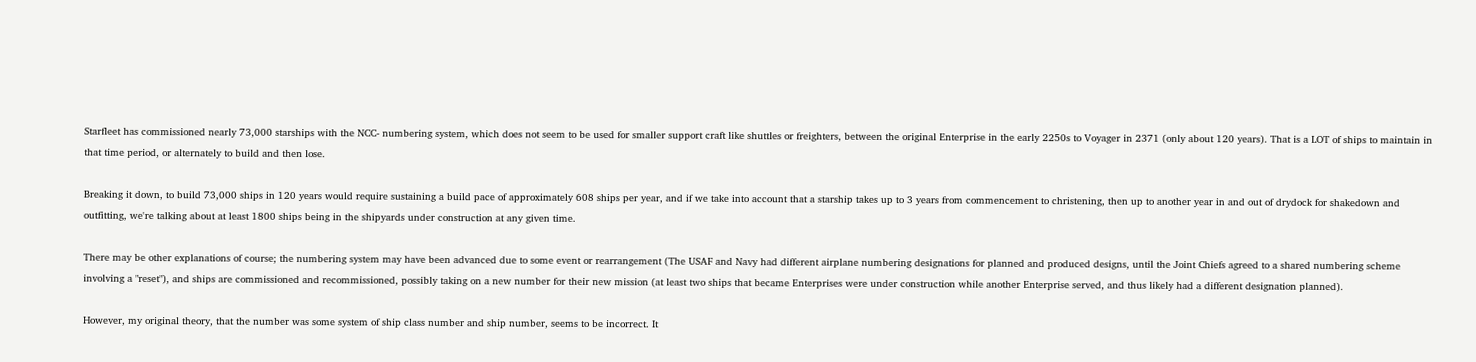Starfleet has commissioned nearly 73,000 starships with the NCC- numbering system, which does not seem to be used for smaller support craft like shuttles or freighters, between the original Enterprise in the early 2250s to Voyager in 2371 (only about 120 years). That is a LOT of ships to maintain in that time period, or alternately to build and then lose.

Breaking it down, to build 73,000 ships in 120 years would require sustaining a build pace of approximately 608 ships per year, and if we take into account that a starship takes up to 3 years from commencement to christening, then up to another year in and out of drydock for shakedown and outfitting, we're talking about at least 1800 ships being in the shipyards under construction at any given time.

There may be other explanations of course; the numbering system may have been advanced due to some event or rearrangement (The USAF and Navy had different airplane numbering designations for planned and produced designs, until the Joint Chiefs agreed to a shared numbering scheme involving a "reset"), and ships are commissioned and recommissioned, possibly taking on a new number for their new mission (at least two ships that became Enterprises were under construction while another Enterprise served, and thus likely had a different designation planned).

However, my original theory, that the number was some system of ship class number and ship number, seems to be incorrect. It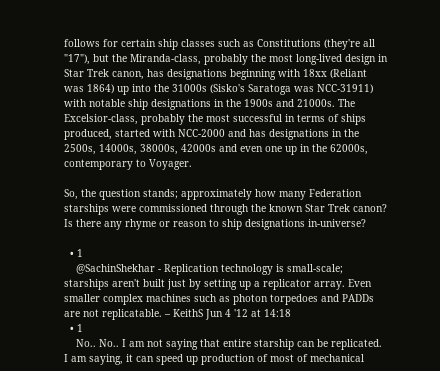follows for certain ship classes such as Constitutions (they're all "17"), but the Miranda-class, probably the most long-lived design in Star Trek canon, has designations beginning with 18xx (Reliant was 1864) up into the 31000s (Sisko's Saratoga was NCC-31911) with notable ship designations in the 1900s and 21000s. The Excelsior-class, probably the most successful in terms of ships produced, started with NCC-2000 and has designations in the 2500s, 14000s, 38000s, 42000s and even one up in the 62000s, contemporary to Voyager.

So, the question stands; approximately how many Federation starships were commissioned through the known Star Trek canon? Is there any rhyme or reason to ship designations in-universe?

  • 1
    @SachinShekhar - Replication technology is small-scale; starships aren't built just by setting up a replicator array. Even smaller complex machines such as photon torpedoes and PADDs are not replicatable. – KeithS Jun 4 '12 at 14:18
  • 1
    No.. No.. I am not saying that entire starship can be replicated. I am saying, it can speed up production of most of mechanical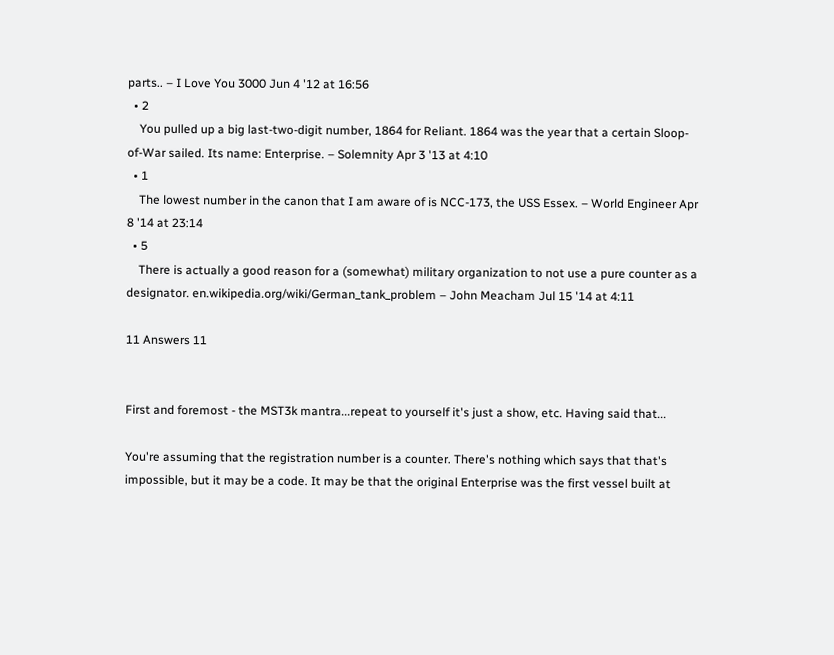parts.. – I Love You 3000 Jun 4 '12 at 16:56
  • 2
    You pulled up a big last-two-digit number, 1864 for Reliant. 1864 was the year that a certain Sloop-of-War sailed. Its name: Enterprise. – Solemnity Apr 3 '13 at 4:10
  • 1
    The lowest number in the canon that I am aware of is NCC-173, the USS Essex. – World Engineer Apr 8 '14 at 23:14
  • 5
    There is actually a good reason for a (somewhat) military organization to not use a pure counter as a designator. en.wikipedia.org/wiki/German_tank_problem – John Meacham Jul 15 '14 at 4:11

11 Answers 11


First and foremost - the MST3k mantra...repeat to yourself it's just a show, etc. Having said that...

You're assuming that the registration number is a counter. There's nothing which says that that's impossible, but it may be a code. It may be that the original Enterprise was the first vessel built at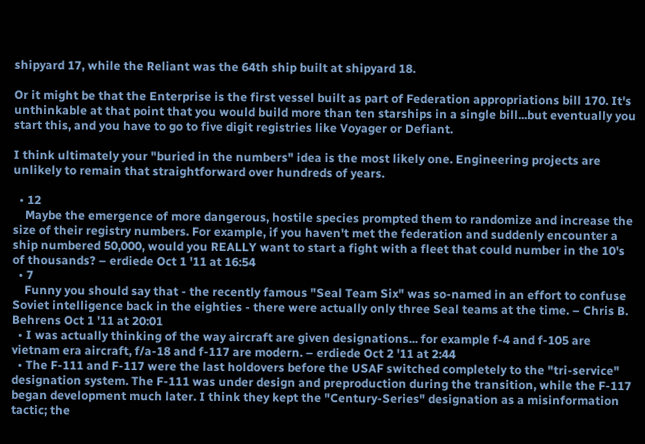shipyard 17, while the Reliant was the 64th ship built at shipyard 18.

Or it might be that the Enterprise is the first vessel built as part of Federation appropriations bill 170. It's unthinkable at that point that you would build more than ten starships in a single bill...but eventually you start this, and you have to go to five digit registries like Voyager or Defiant.

I think ultimately your "buried in the numbers" idea is the most likely one. Engineering projects are unlikely to remain that straightforward over hundreds of years.

  • 12
    Maybe the emergence of more dangerous, hostile species prompted them to randomize and increase the size of their registry numbers. For example, if you haven't met the federation and suddenly encounter a ship numbered 50,000, would you REALLY want to start a fight with a fleet that could number in the 10's of thousands? – erdiede Oct 1 '11 at 16:54
  • 7
    Funny you should say that - the recently famous "Seal Team Six" was so-named in an effort to confuse Soviet intelligence back in the eighties - there were actually only three Seal teams at the time. – Chris B. Behrens Oct 1 '11 at 20:01
  • I was actually thinking of the way aircraft are given designations... for example f-4 and f-105 are vietnam era aircraft, f/a-18 and f-117 are modern. – erdiede Oct 2 '11 at 2:44
  • The F-111 and F-117 were the last holdovers before the USAF switched completely to the "tri-service" designation system. The F-111 was under design and preproduction during the transition, while the F-117 began development much later. I think they kept the "Century-Series" designation as a misinformation tactic; the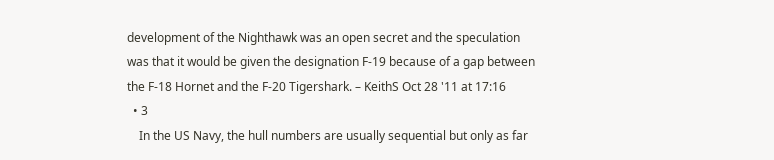development of the Nighthawk was an open secret and the speculation was that it would be given the designation F-19 because of a gap between the F-18 Hornet and the F-20 Tigershark. – KeithS Oct 28 '11 at 17:16
  • 3
    In the US Navy, the hull numbers are usually sequential but only as far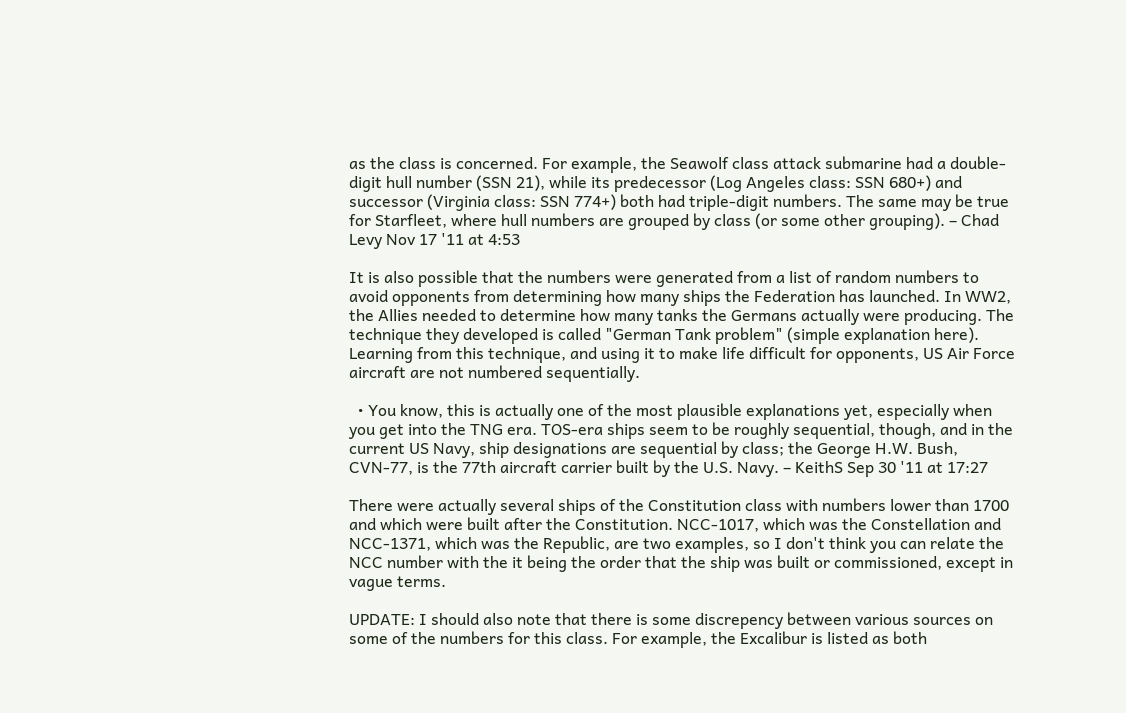as the class is concerned. For example, the Seawolf class attack submarine had a double-digit hull number (SSN 21), while its predecessor (Log Angeles class: SSN 680+) and successor (Virginia class: SSN 774+) both had triple-digit numbers. The same may be true for Starfleet, where hull numbers are grouped by class (or some other grouping). – Chad Levy Nov 17 '11 at 4:53

It is also possible that the numbers were generated from a list of random numbers to avoid opponents from determining how many ships the Federation has launched. In WW2, the Allies needed to determine how many tanks the Germans actually were producing. The technique they developed is called "German Tank problem" (simple explanation here). Learning from this technique, and using it to make life difficult for opponents, US Air Force aircraft are not numbered sequentially.

  • You know, this is actually one of the most plausible explanations yet, especially when you get into the TNG era. TOS-era ships seem to be roughly sequential, though, and in the current US Navy, ship designations are sequential by class; the George H.W. Bush, CVN-77, is the 77th aircraft carrier built by the U.S. Navy. – KeithS Sep 30 '11 at 17:27

There were actually several ships of the Constitution class with numbers lower than 1700 and which were built after the Constitution. NCC-1017, which was the Constellation and NCC-1371, which was the Republic, are two examples, so I don't think you can relate the NCC number with the it being the order that the ship was built or commissioned, except in vague terms.

UPDATE: I should also note that there is some discrepency between various sources on some of the numbers for this class. For example, the Excalibur is listed as both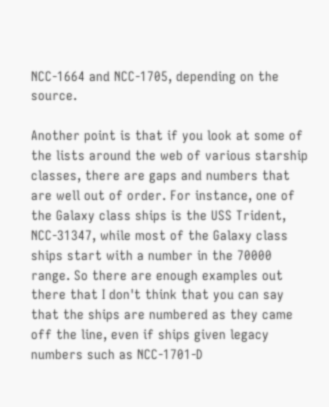NCC-1664 and NCC-1705, depending on the source.

Another point is that if you look at some of the lists around the web of various starship classes, there are gaps and numbers that are well out of order. For instance, one of the Galaxy class ships is the USS Trident, NCC-31347, while most of the Galaxy class ships start with a number in the 70000 range. So there are enough examples out there that I don't think that you can say that the ships are numbered as they came off the line, even if ships given legacy numbers such as NCC-1701-D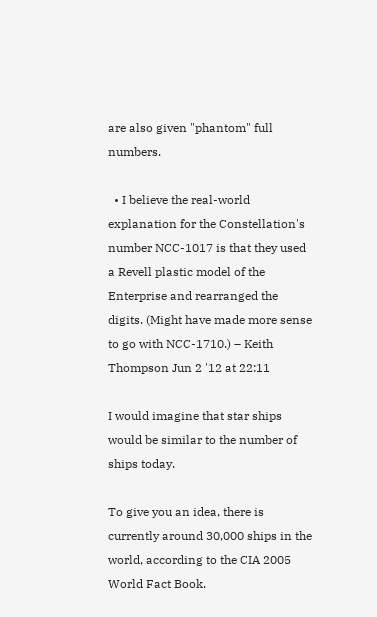are also given "phantom" full numbers.

  • I believe the real-world explanation for the Constellation's number NCC-1017 is that they used a Revell plastic model of the Enterprise and rearranged the digits. (Might have made more sense to go with NCC-1710.) – Keith Thompson Jun 2 '12 at 22:11

I would imagine that star ships would be similar to the number of ships today.

To give you an idea, there is currently around 30,000 ships in the world, according to the CIA 2005 World Fact Book.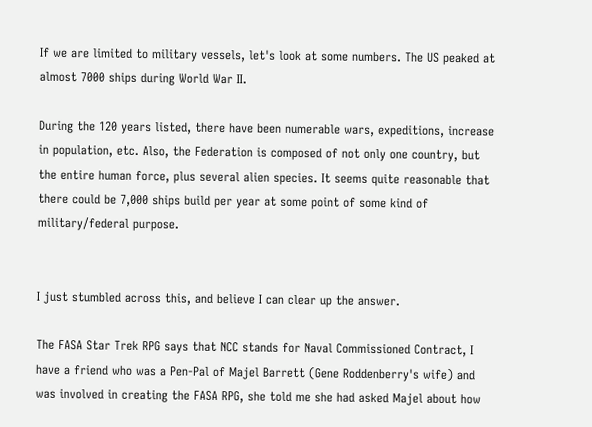If we are limited to military vessels, let's look at some numbers. The US peaked at almost 7000 ships during World War II.

During the 120 years listed, there have been numerable wars, expeditions, increase in population, etc. Also, the Federation is composed of not only one country, but the entire human force, plus several alien species. It seems quite reasonable that there could be 7,000 ships build per year at some point of some kind of military/federal purpose.


I just stumbled across this, and believe I can clear up the answer.

The FASA Star Trek RPG says that NCC stands for Naval Commissioned Contract, I have a friend who was a Pen-Pal of Majel Barrett (Gene Roddenberry's wife) and was involved in creating the FASA RPG, she told me she had asked Majel about how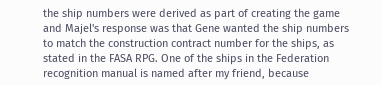the ship numbers were derived as part of creating the game and Majel's response was that Gene wanted the ship numbers to match the construction contract number for the ships, as stated in the FASA RPG. One of the ships in the Federation recognition manual is named after my friend, because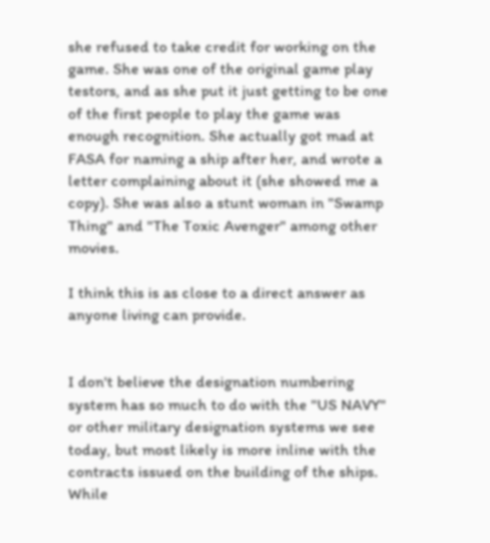she refused to take credit for working on the game. She was one of the original game play testors, and as she put it just getting to be one of the first people to play the game was enough recognition. She actually got mad at FASA for naming a ship after her, and wrote a letter complaining about it (she showed me a copy). She was also a stunt woman in "Swamp Thing" and "The Toxic Avenger" among other movies.

I think this is as close to a direct answer as anyone living can provide.


I don't believe the designation numbering system has so much to do with the "US NAVY" or other military designation systems we see today, but most likely is more inline with the contracts issued on the building of the ships. While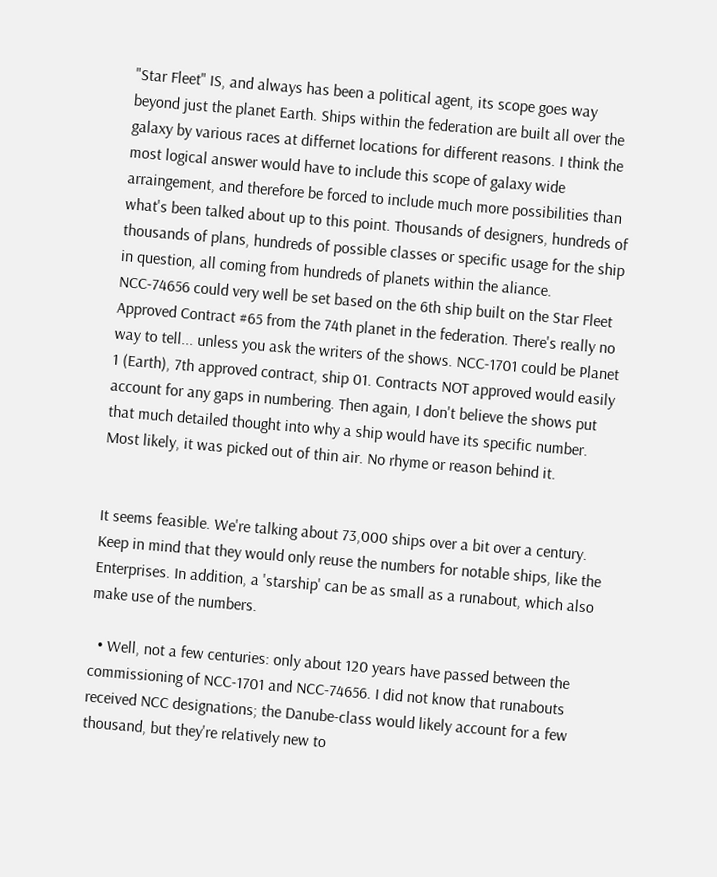"Star Fleet" IS, and always has been a political agent, its scope goes way beyond just the planet Earth. Ships within the federation are built all over the galaxy by various races at differnet locations for different reasons. I think the most logical answer would have to include this scope of galaxy wide arraingement, and therefore be forced to include much more possibilities than what's been talked about up to this point. Thousands of designers, hundreds of thousands of plans, hundreds of possible classes or specific usage for the ship in question, all coming from hundreds of planets within the aliance. NCC-74656 could very well be set based on the 6th ship built on the Star Fleet Approved Contract #65 from the 74th planet in the federation. There's really no way to tell... unless you ask the writers of the shows. NCC-1701 could be Planet 1 (Earth), 7th approved contract, ship 01. Contracts NOT approved would easily account for any gaps in numbering. Then again, I don't believe the shows put that much detailed thought into why a ship would have its specific number. Most likely, it was picked out of thin air. No rhyme or reason behind it.


It seems feasible. We're talking about 73,000 ships over a bit over a century. Keep in mind that they would only reuse the numbers for notable ships, like the Enterprises. In addition, a 'starship' can be as small as a runabout, which also make use of the numbers.

  • Well, not a few centuries: only about 120 years have passed between the commissioning of NCC-1701 and NCC-74656. I did not know that runabouts received NCC designations; the Danube-class would likely account for a few thousand, but they're relatively new to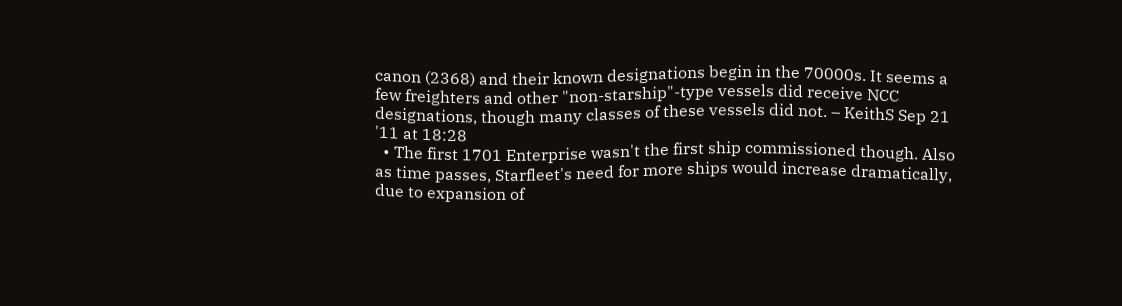canon (2368) and their known designations begin in the 70000s. It seems a few freighters and other "non-starship"-type vessels did receive NCC designations, though many classes of these vessels did not. – KeithS Sep 21 '11 at 18:28
  • The first 1701 Enterprise wasn't the first ship commissioned though. Also as time passes, Starfleet's need for more ships would increase dramatically, due to expansion of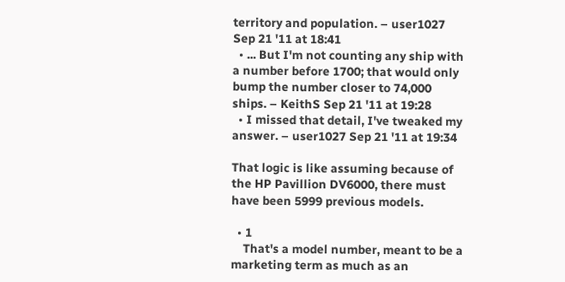territory and population. – user1027 Sep 21 '11 at 18:41
  • ... But I'm not counting any ship with a number before 1700; that would only bump the number closer to 74,000 ships. – KeithS Sep 21 '11 at 19:28
  • I missed that detail, I've tweaked my answer. – user1027 Sep 21 '11 at 19:34

That logic is like assuming because of the HP Pavillion DV6000, there must have been 5999 previous models.

  • 1
    That's a model number, meant to be a marketing term as much as an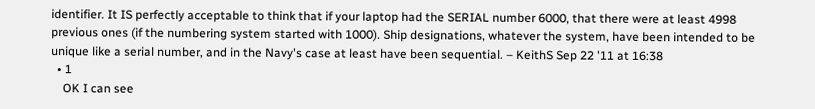identifier. It IS perfectly acceptable to think that if your laptop had the SERIAL number 6000, that there were at least 4998 previous ones (if the numbering system started with 1000). Ship designations, whatever the system, have been intended to be unique like a serial number, and in the Navy's case at least have been sequential. – KeithS Sep 22 '11 at 16:38
  • 1
    OK I can see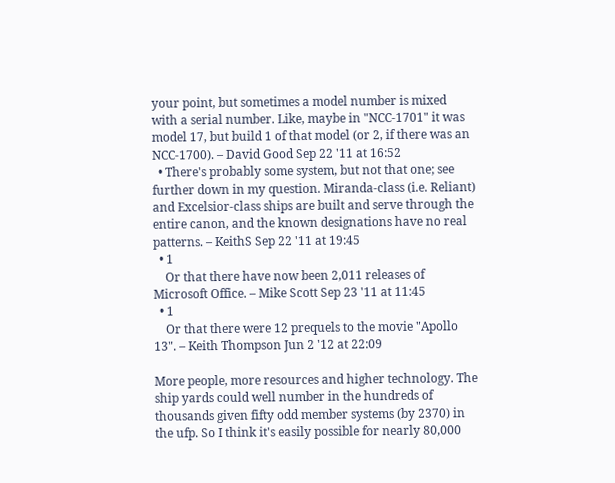your point, but sometimes a model number is mixed with a serial number. Like, maybe in "NCC-1701" it was model 17, but build 1 of that model (or 2, if there was an NCC-1700). – David Good Sep 22 '11 at 16:52
  • There's probably some system, but not that one; see further down in my question. Miranda-class (i.e. Reliant) and Excelsior-class ships are built and serve through the entire canon, and the known designations have no real patterns. – KeithS Sep 22 '11 at 19:45
  • 1
    Or that there have now been 2,011 releases of Microsoft Office. – Mike Scott Sep 23 '11 at 11:45
  • 1
    Or that there were 12 prequels to the movie "Apollo 13". – Keith Thompson Jun 2 '12 at 22:09

More people, more resources and higher technology. The ship yards could well number in the hundreds of thousands given fifty odd member systems (by 2370) in the ufp. So I think it's easily possible for nearly 80,000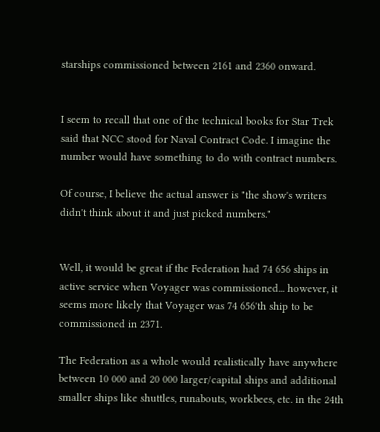starships commissioned between 2161 and 2360 onward.


I seem to recall that one of the technical books for Star Trek said that NCC stood for Naval Contract Code. I imagine the number would have something to do with contract numbers.

Of course, I believe the actual answer is "the show's writers didn't think about it and just picked numbers."


Well, it would be great if the Federation had 74 656 ships in active service when Voyager was commissioned... however, it seems more likely that Voyager was 74 656'th ship to be commissioned in 2371.

The Federation as a whole would realistically have anywhere between 10 000 and 20 000 larger/capital ships and additional smaller ships like shuttles, runabouts, workbees, etc. in the 24th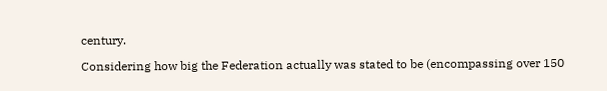century.

Considering how big the Federation actually was stated to be (encompassing over 150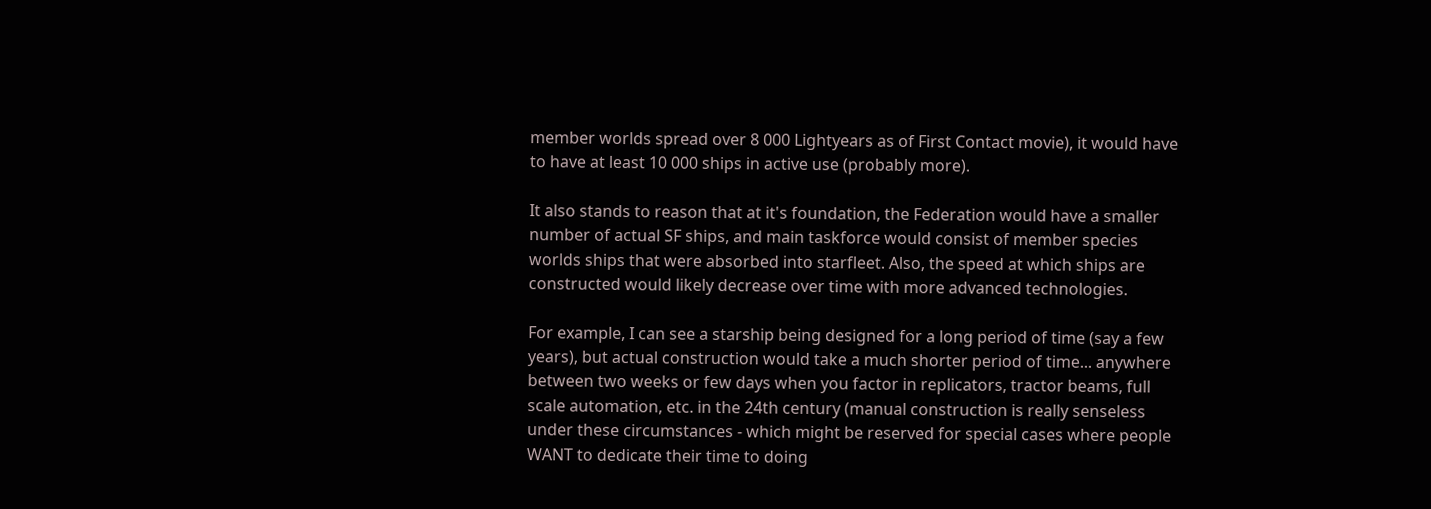member worlds spread over 8 000 Lightyears as of First Contact movie), it would have to have at least 10 000 ships in active use (probably more).

It also stands to reason that at it's foundation, the Federation would have a smaller number of actual SF ships, and main taskforce would consist of member species worlds ships that were absorbed into starfleet. Also, the speed at which ships are constructed would likely decrease over time with more advanced technologies.

For example, I can see a starship being designed for a long period of time (say a few years), but actual construction would take a much shorter period of time... anywhere between two weeks or few days when you factor in replicators, tractor beams, full scale automation, etc. in the 24th century (manual construction is really senseless under these circumstances - which might be reserved for special cases where people WANT to dedicate their time to doing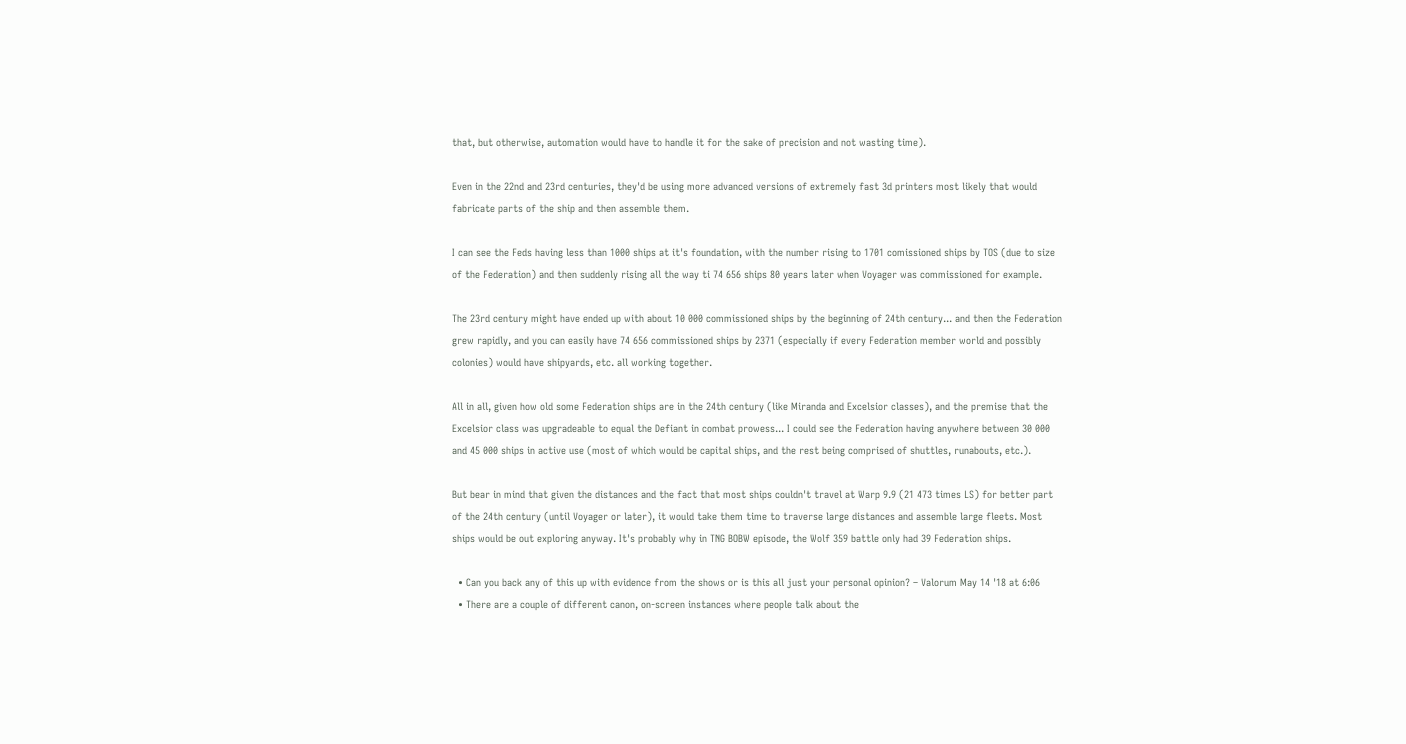that, but otherwise, automation would have to handle it for the sake of precision and not wasting time).

Even in the 22nd and 23rd centuries, they'd be using more advanced versions of extremely fast 3d printers most likely that would fabricate parts of the ship and then assemble them.

I can see the Feds having less than 1000 ships at it's foundation, with the number rising to 1701 comissioned ships by TOS (due to size of the Federation) and then suddenly rising all the way ti 74 656 ships 80 years later when Voyager was commissioned for example.

The 23rd century might have ended up with about 10 000 commissioned ships by the beginning of 24th century... and then the Federation grew rapidly, and you can easily have 74 656 commissioned ships by 2371 (especially if every Federation member world and possibly colonies) would have shipyards, etc. all working together.

All in all, given how old some Federation ships are in the 24th century (like Miranda and Excelsior classes), and the premise that the Excelsior class was upgradeable to equal the Defiant in combat prowess... I could see the Federation having anywhere between 30 000 and 45 000 ships in active use (most of which would be capital ships, and the rest being comprised of shuttles, runabouts, etc.).

But bear in mind that given the distances and the fact that most ships couldn't travel at Warp 9.9 (21 473 times LS) for better part of the 24th century (until Voyager or later), it would take them time to traverse large distances and assemble large fleets. Most ships would be out exploring anyway. It's probably why in TNG BOBW episode, the Wolf 359 battle only had 39 Federation ships.

  • Can you back any of this up with evidence from the shows or is this all just your personal opinion? – Valorum May 14 '18 at 6:06
  • There are a couple of different canon, on-screen instances where people talk about the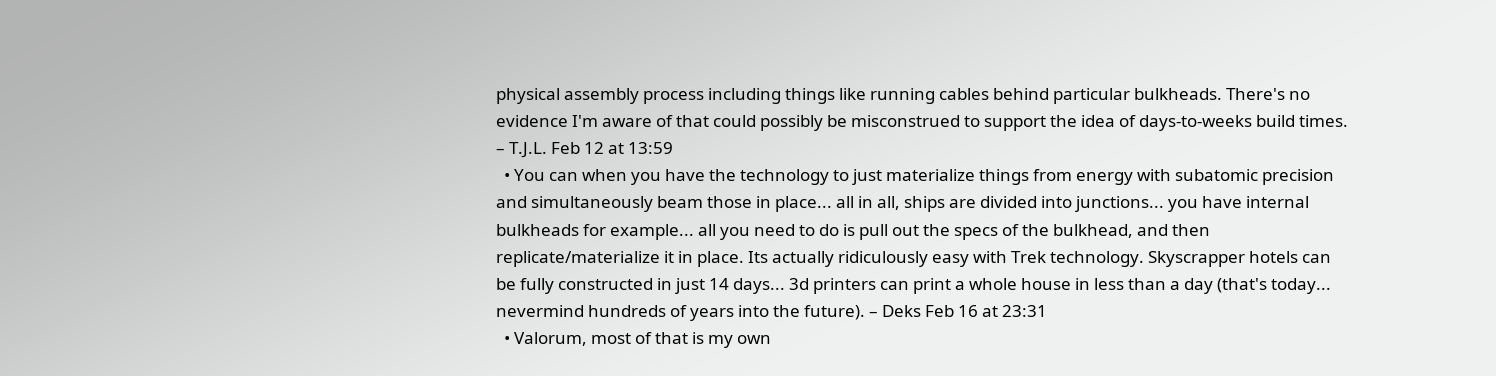physical assembly process including things like running cables behind particular bulkheads. There's no evidence I'm aware of that could possibly be misconstrued to support the idea of days-to-weeks build times. – T.J.L. Feb 12 at 13:59
  • You can when you have the technology to just materialize things from energy with subatomic precision and simultaneously beam those in place... all in all, ships are divided into junctions... you have internal bulkheads for example... all you need to do is pull out the specs of the bulkhead, and then replicate/materialize it in place. Its actually ridiculously easy with Trek technology. Skyscrapper hotels can be fully constructed in just 14 days... 3d printers can print a whole house in less than a day (that's today... nevermind hundreds of years into the future). – Deks Feb 16 at 23:31
  • Valorum, most of that is my own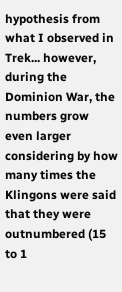hypothesis from what I observed in Trek... however, during the Dominion War, the numbers grow even larger considering by how many times the Klingons were said that they were outnumbered (15 to 1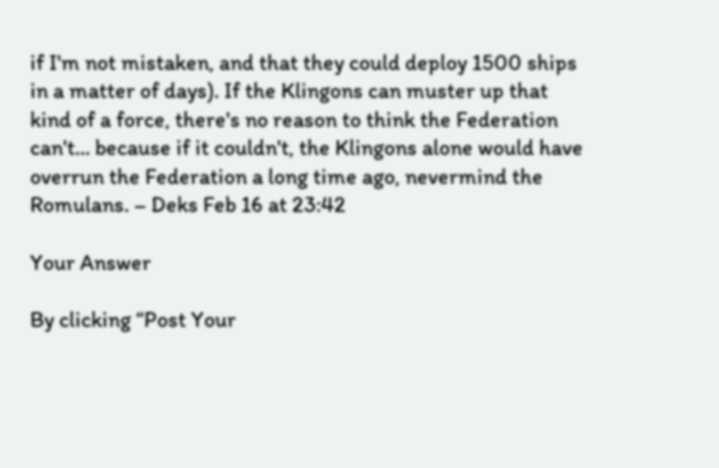if I'm not mistaken, and that they could deploy 1500 ships in a matter of days). If the Klingons can muster up that kind of a force, there's no reason to think the Federation can't... because if it couldn't, the Klingons alone would have overrun the Federation a long time ago, nevermind the Romulans. – Deks Feb 16 at 23:42

Your Answer

By clicking “Post Your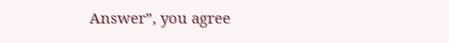Answer”, you agree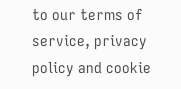to our terms of service, privacy policy and cookie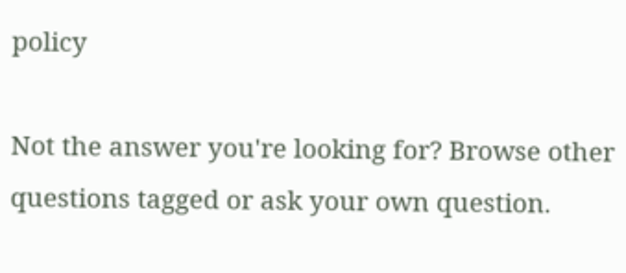policy

Not the answer you're looking for? Browse other questions tagged or ask your own question.